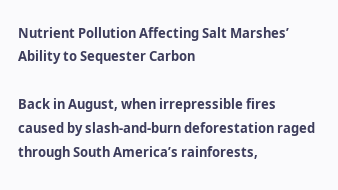Nutrient Pollution Affecting Salt Marshes’ Ability to Sequester Carbon

Back in August, when irrepressible fires caused by slash-and-burn deforestation raged through South America’s rainforests,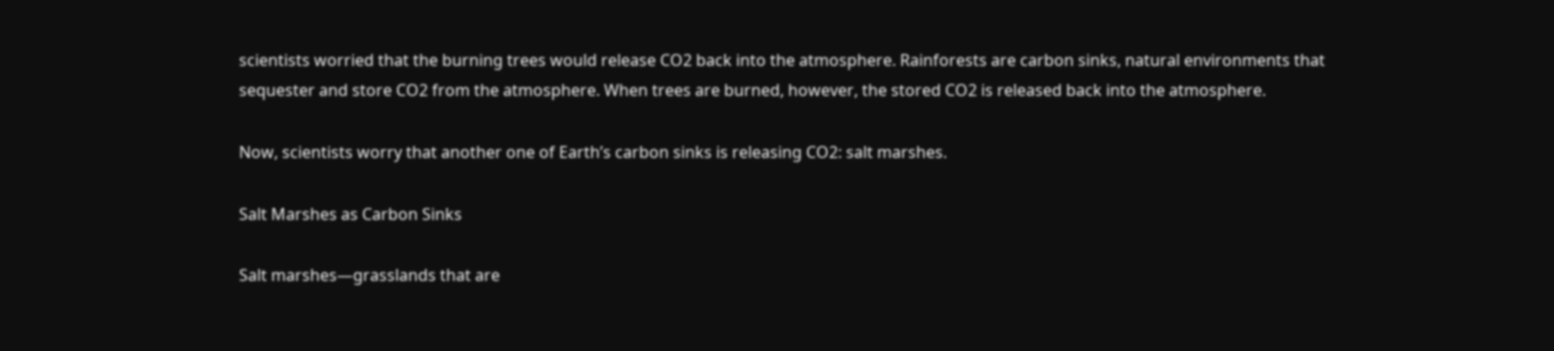scientists worried that the burning trees would release CO2 back into the atmosphere. Rainforests are carbon sinks, natural environments that sequester and store CO2 from the atmosphere. When trees are burned, however, the stored CO2 is released back into the atmosphere.

Now, scientists worry that another one of Earth’s carbon sinks is releasing CO2: salt marshes.

Salt Marshes as Carbon Sinks

Salt marshes—grasslands that are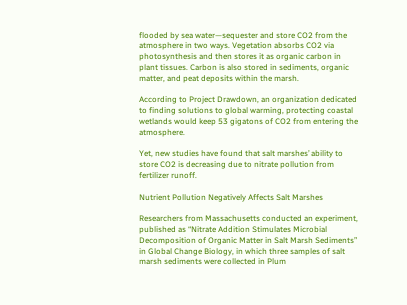flooded by sea water—sequester and store CO2 from the atmosphere in two ways. Vegetation absorbs CO2 via photosynthesis and then stores it as organic carbon in plant tissues. Carbon is also stored in sediments, organic matter, and peat deposits within the marsh.

According to Project Drawdown, an organization dedicated to finding solutions to global warming, protecting coastal wetlands would keep 53 gigatons of CO2 from entering the atmosphere.

Yet, new studies have found that salt marshes’ ability to store CO2 is decreasing due to nitrate pollution from fertilizer runoff.

Nutrient Pollution Negatively Affects Salt Marshes

Researchers from Massachusetts conducted an experiment, published as “Nitrate Addition Stimulates Microbial Decomposition of Organic Matter in Salt Marsh Sediments” in Global Change Biology, in which three samples of salt marsh sediments were collected in Plum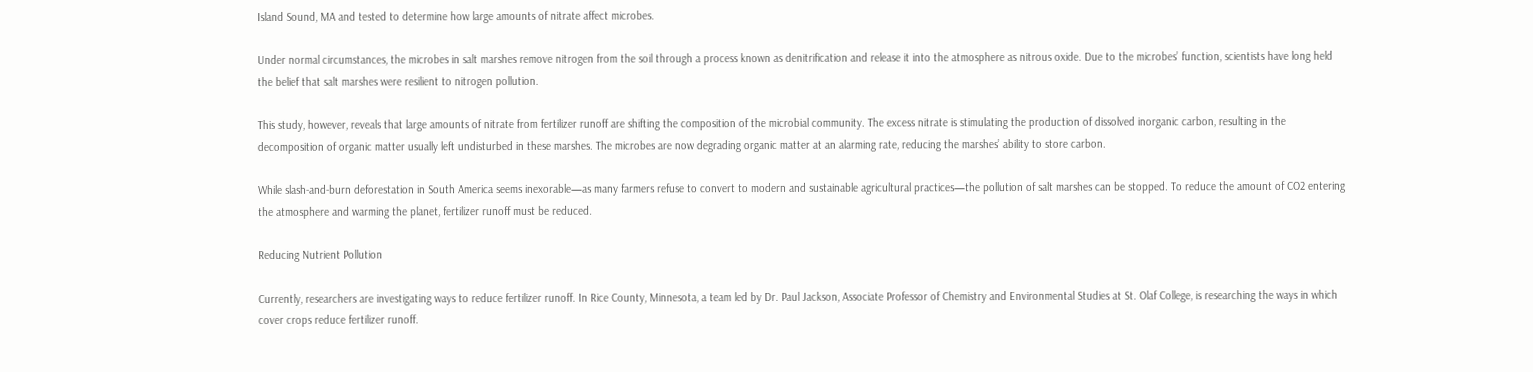Island Sound, MA and tested to determine how large amounts of nitrate affect microbes.

Under normal circumstances, the microbes in salt marshes remove nitrogen from the soil through a process known as denitrification and release it into the atmosphere as nitrous oxide. Due to the microbes’ function, scientists have long held the belief that salt marshes were resilient to nitrogen pollution.

This study, however, reveals that large amounts of nitrate from fertilizer runoff are shifting the composition of the microbial community. The excess nitrate is stimulating the production of dissolved inorganic carbon, resulting in the decomposition of organic matter usually left undisturbed in these marshes. The microbes are now degrading organic matter at an alarming rate, reducing the marshes’ ability to store carbon.

While slash-and-burn deforestation in South America seems inexorable—as many farmers refuse to convert to modern and sustainable agricultural practices—the pollution of salt marshes can be stopped. To reduce the amount of CO2 entering the atmosphere and warming the planet, fertilizer runoff must be reduced.

Reducing Nutrient Pollution

Currently, researchers are investigating ways to reduce fertilizer runoff. In Rice County, Minnesota, a team led by Dr. Paul Jackson, Associate Professor of Chemistry and Environmental Studies at St. Olaf College, is researching the ways in which cover crops reduce fertilizer runoff.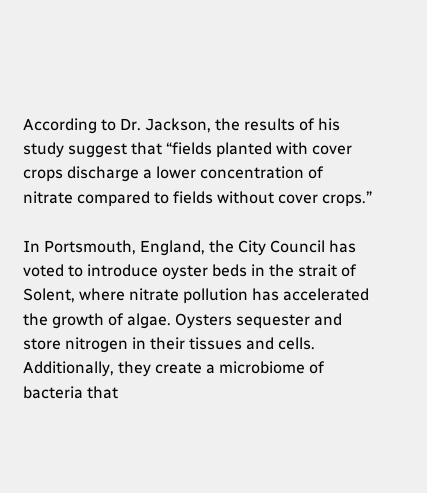According to Dr. Jackson, the results of his study suggest that “fields planted with cover crops discharge a lower concentration of nitrate compared to fields without cover crops.”

In Portsmouth, England, the City Council has voted to introduce oyster beds in the strait of Solent, where nitrate pollution has accelerated the growth of algae. Oysters sequester and store nitrogen in their tissues and cells. Additionally, they create a microbiome of bacteria that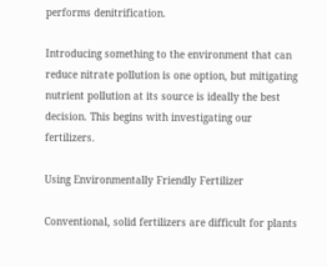performs denitrification.

Introducing something to the environment that can reduce nitrate pollution is one option, but mitigating nutrient pollution at its source is ideally the best decision. This begins with investigating our fertilizers.

Using Environmentally Friendly Fertilizer

Conventional, solid fertilizers are difficult for plants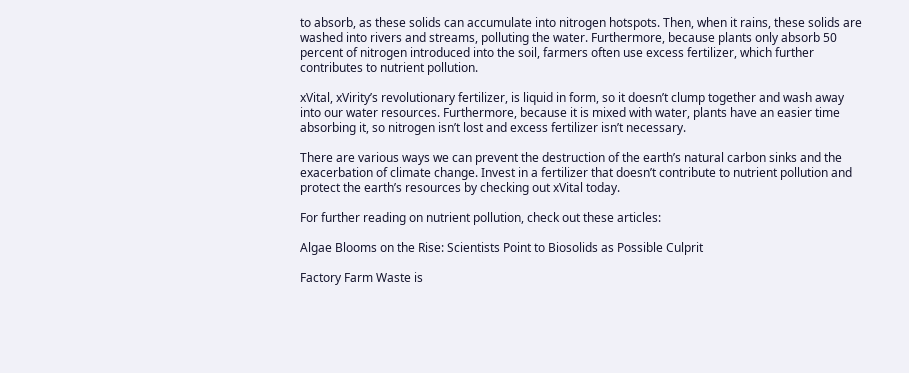to absorb, as these solids can accumulate into nitrogen hotspots. Then, when it rains, these solids are washed into rivers and streams, polluting the water. Furthermore, because plants only absorb 50 percent of nitrogen introduced into the soil, farmers often use excess fertilizer, which further contributes to nutrient pollution.

xVital, xVirity’s revolutionary fertilizer, is liquid in form, so it doesn’t clump together and wash away into our water resources. Furthermore, because it is mixed with water, plants have an easier time absorbing it, so nitrogen isn’t lost and excess fertilizer isn’t necessary.

There are various ways we can prevent the destruction of the earth’s natural carbon sinks and the exacerbation of climate change. Invest in a fertilizer that doesn’t contribute to nutrient pollution and protect the earth’s resources by checking out xVital today.

For further reading on nutrient pollution, check out these articles:

Algae Blooms on the Rise: Scientists Point to Biosolids as Possible Culprit

Factory Farm Waste is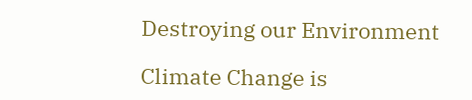Destroying our Environment

Climate Change is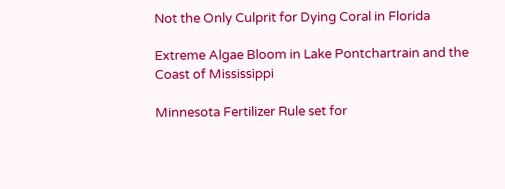Not the Only Culprit for Dying Coral in Florida

Extreme Algae Bloom in Lake Pontchartrain and the Coast of Mississippi

Minnesota Fertilizer Rule set for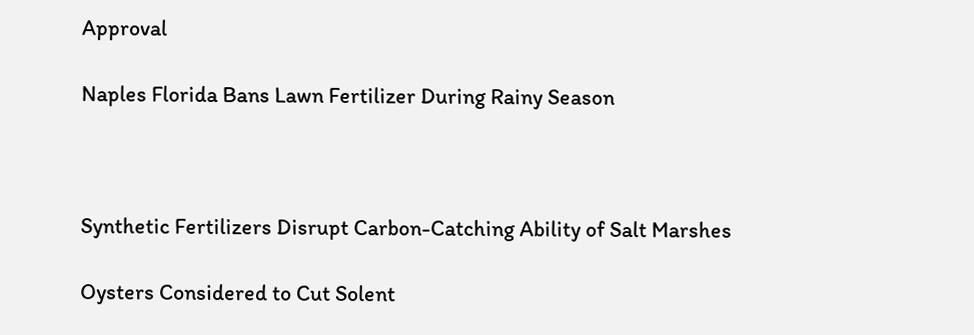Approval

Naples Florida Bans Lawn Fertilizer During Rainy Season



Synthetic Fertilizers Disrupt Carbon-Catching Ability of Salt Marshes

Oysters Considered to Cut Solent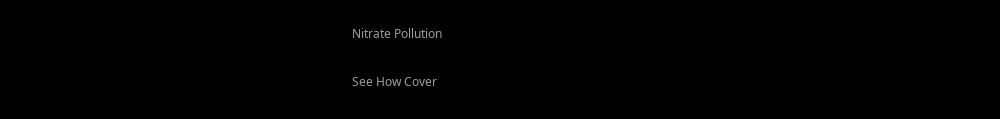Nitrate Pollution

See How Cover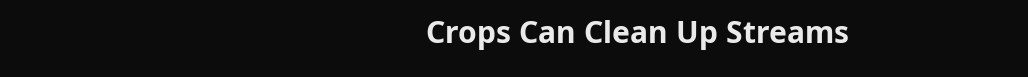Crops Can Clean Up Streams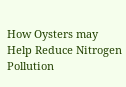How Oysters may Help Reduce Nitrogen Pollution